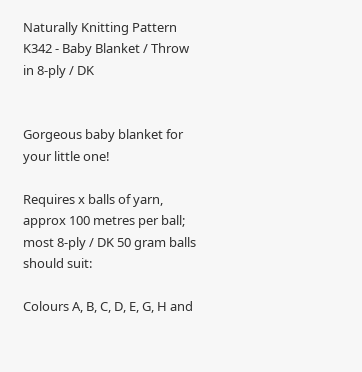Naturally Knitting Pattern K342 - Baby Blanket / Throw in 8-ply / DK


Gorgeous baby blanket for your little one!

Requires x balls of yarn, approx 100 metres per ball; most 8-ply / DK 50 gram balls should suit:

Colours A, B, C, D, E, G, H and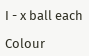I - x ball each

Colour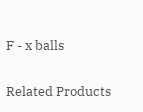F - x balls

Related Products